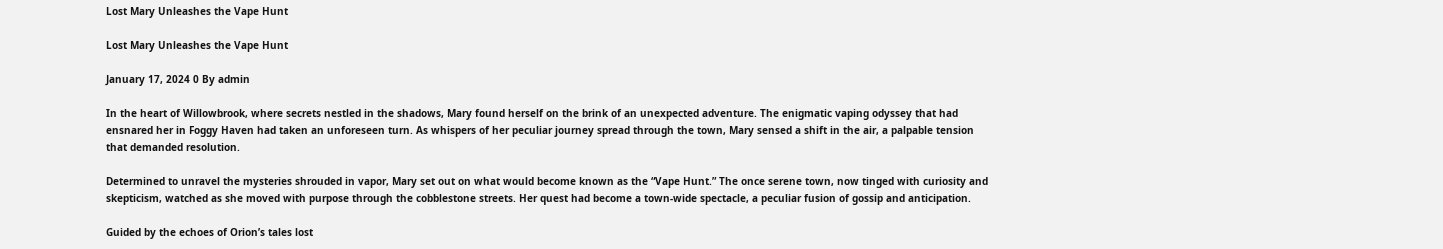Lost Mary Unleashes the Vape Hunt

Lost Mary Unleashes the Vape Hunt

January 17, 2024 0 By admin

In the heart of Willowbrook, where secrets nestled in the shadows, Mary found herself on the brink of an unexpected adventure. The enigmatic vaping odyssey that had ensnared her in Foggy Haven had taken an unforeseen turn. As whispers of her peculiar journey spread through the town, Mary sensed a shift in the air, a palpable tension that demanded resolution.

Determined to unravel the mysteries shrouded in vapor, Mary set out on what would become known as the “Vape Hunt.” The once serene town, now tinged with curiosity and skepticism, watched as she moved with purpose through the cobblestone streets. Her quest had become a town-wide spectacle, a peculiar fusion of gossip and anticipation.

Guided by the echoes of Orion’s tales lost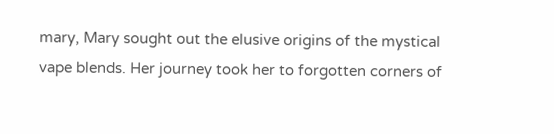mary, Mary sought out the elusive origins of the mystical vape blends. Her journey took her to forgotten corners of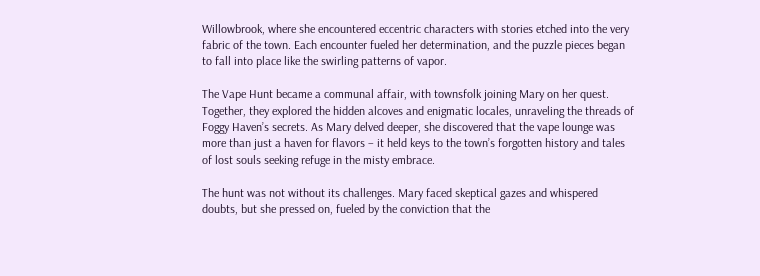Willowbrook, where she encountered eccentric characters with stories etched into the very fabric of the town. Each encounter fueled her determination, and the puzzle pieces began to fall into place like the swirling patterns of vapor.

The Vape Hunt became a communal affair, with townsfolk joining Mary on her quest. Together, they explored the hidden alcoves and enigmatic locales, unraveling the threads of Foggy Haven’s secrets. As Mary delved deeper, she discovered that the vape lounge was more than just a haven for flavors – it held keys to the town’s forgotten history and tales of lost souls seeking refuge in the misty embrace.

The hunt was not without its challenges. Mary faced skeptical gazes and whispered doubts, but she pressed on, fueled by the conviction that the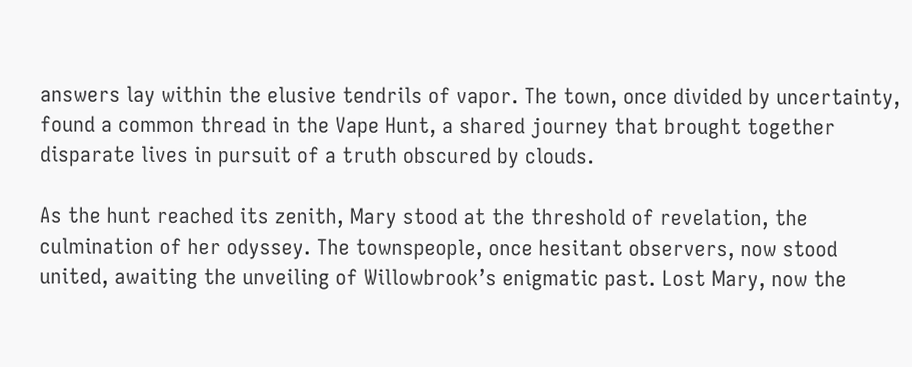answers lay within the elusive tendrils of vapor. The town, once divided by uncertainty, found a common thread in the Vape Hunt, a shared journey that brought together disparate lives in pursuit of a truth obscured by clouds.

As the hunt reached its zenith, Mary stood at the threshold of revelation, the culmination of her odyssey. The townspeople, once hesitant observers, now stood united, awaiting the unveiling of Willowbrook’s enigmatic past. Lost Mary, now the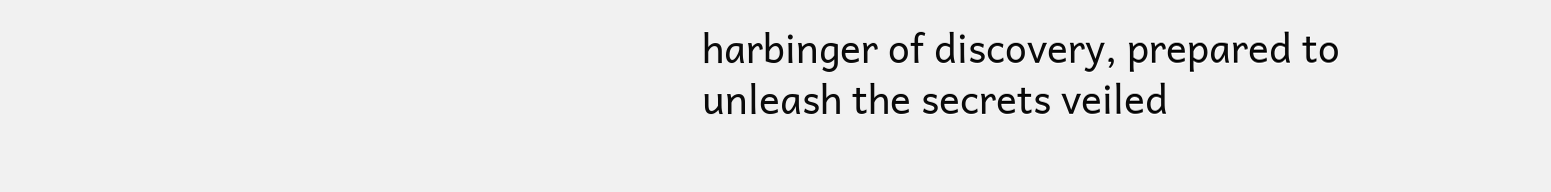harbinger of discovery, prepared to unleash the secrets veiled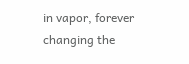in vapor, forever changing the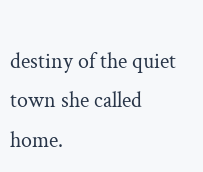destiny of the quiet town she called home.